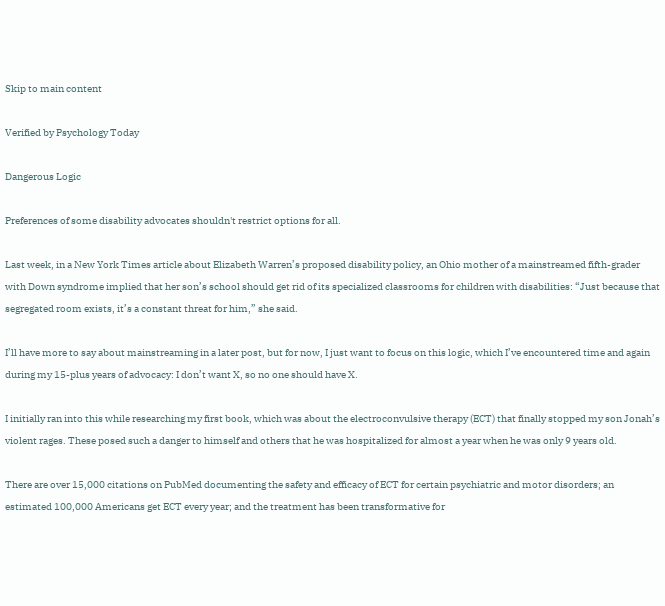Skip to main content

Verified by Psychology Today

Dangerous Logic

Preferences of some disability advocates shouldn't restrict options for all.

Last week, in a New York Times article about Elizabeth Warren’s proposed disability policy, an Ohio mother of a mainstreamed fifth-grader with Down syndrome implied that her son’s school should get rid of its specialized classrooms for children with disabilities: “Just because that segregated room exists, it’s a constant threat for him,” she said.

I’ll have more to say about mainstreaming in a later post, but for now, I just want to focus on this logic, which I’ve encountered time and again during my 15-plus years of advocacy: I don’t want X, so no one should have X.

I initially ran into this while researching my first book, which was about the electroconvulsive therapy (ECT) that finally stopped my son Jonah’s violent rages. These posed such a danger to himself and others that he was hospitalized for almost a year when he was only 9 years old.

There are over 15,000 citations on PubMed documenting the safety and efficacy of ECT for certain psychiatric and motor disorders; an estimated 100,000 Americans get ECT every year; and the treatment has been transformative for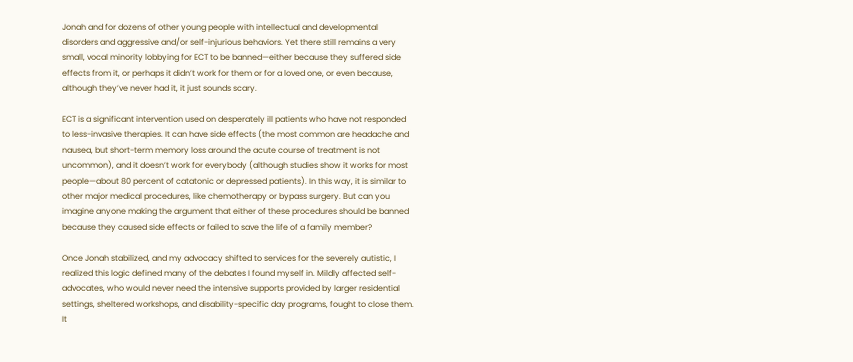Jonah and for dozens of other young people with intellectual and developmental disorders and aggressive and/or self-injurious behaviors. Yet there still remains a very small, vocal minority lobbying for ECT to be banned—either because they suffered side effects from it, or perhaps it didn’t work for them or for a loved one, or even because, although they’ve never had it, it just sounds scary.

ECT is a significant intervention used on desperately ill patients who have not responded to less-invasive therapies. It can have side effects (the most common are headache and nausea, but short-term memory loss around the acute course of treatment is not uncommon), and it doesn’t work for everybody (although studies show it works for most people—about 80 percent of catatonic or depressed patients). In this way, it is similar to other major medical procedures, like chemotherapy or bypass surgery. But can you imagine anyone making the argument that either of these procedures should be banned because they caused side effects or failed to save the life of a family member?

Once Jonah stabilized, and my advocacy shifted to services for the severely autistic, I realized this logic defined many of the debates I found myself in. Mildly affected self-advocates, who would never need the intensive supports provided by larger residential settings, sheltered workshops, and disability-specific day programs, fought to close them. It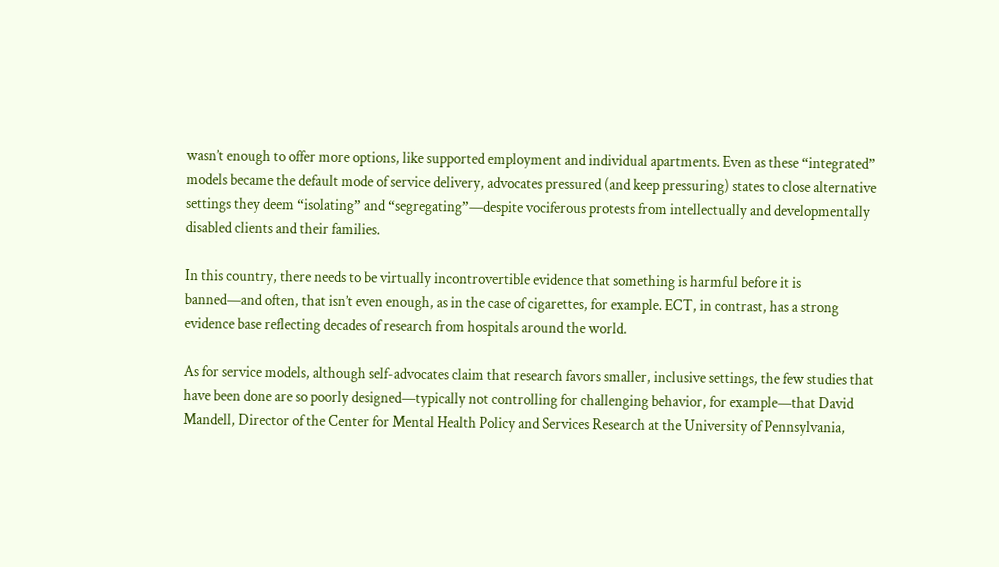wasn’t enough to offer more options, like supported employment and individual apartments. Even as these “integrated” models became the default mode of service delivery, advocates pressured (and keep pressuring) states to close alternative settings they deem “isolating” and “segregating”—despite vociferous protests from intellectually and developmentally disabled clients and their families.

In this country, there needs to be virtually incontrovertible evidence that something is harmful before it is banned—and often, that isn’t even enough, as in the case of cigarettes, for example. ECT, in contrast, has a strong evidence base reflecting decades of research from hospitals around the world.

As for service models, although self-advocates claim that research favors smaller, inclusive settings, the few studies that have been done are so poorly designed—typically not controlling for challenging behavior, for example—that David Mandell, Director of the Center for Mental Health Policy and Services Research at the University of Pennsylvania,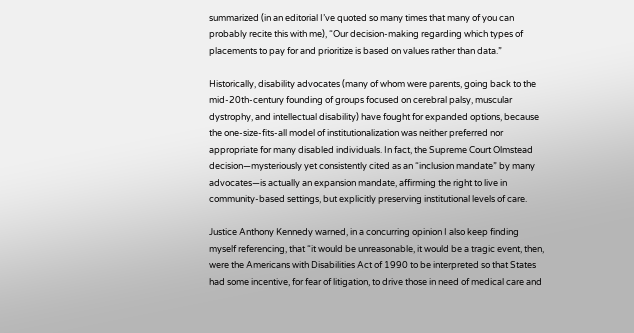summarized (in an editorial I’ve quoted so many times that many of you can probably recite this with me), “Our decision-making regarding which types of placements to pay for and prioritize is based on values rather than data.”

Historically, disability advocates (many of whom were parents, going back to the mid-20th-century founding of groups focused on cerebral palsy, muscular dystrophy, and intellectual disability) have fought for expanded options, because the one-size-fits-all model of institutionalization was neither preferred nor appropriate for many disabled individuals. In fact, the Supreme Court Olmstead decision—mysteriously yet consistently cited as an “inclusion mandate” by many advocates—is actually an expansion mandate, affirming the right to live in community-based settings, but explicitly preserving institutional levels of care.

Justice Anthony Kennedy warned, in a concurring opinion I also keep finding myself referencing, that “it would be unreasonable, it would be a tragic event, then, were the Americans with Disabilities Act of 1990 to be interpreted so that States had some incentive, for fear of litigation, to drive those in need of medical care and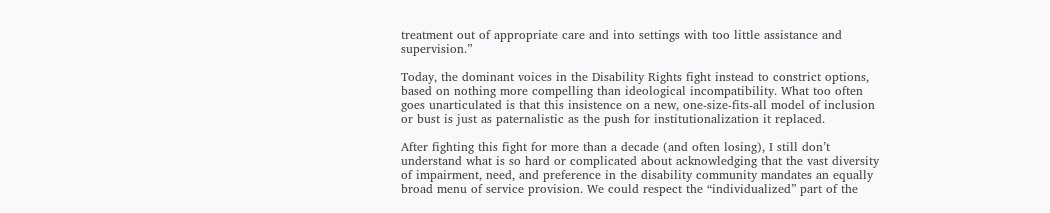treatment out of appropriate care and into settings with too little assistance and supervision.”

Today, the dominant voices in the Disability Rights fight instead to constrict options, based on nothing more compelling than ideological incompatibility. What too often goes unarticulated is that this insistence on a new, one-size-fits-all model of inclusion or bust is just as paternalistic as the push for institutionalization it replaced.

After fighting this fight for more than a decade (and often losing), I still don’t understand what is so hard or complicated about acknowledging that the vast diversity of impairment, need, and preference in the disability community mandates an equally broad menu of service provision. We could respect the “individualized” part of the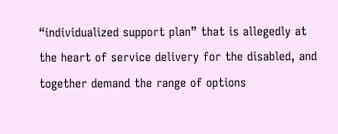“individualized support plan” that is allegedly at the heart of service delivery for the disabled, and together demand the range of options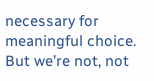necessary for meaningful choice. But we’re not, not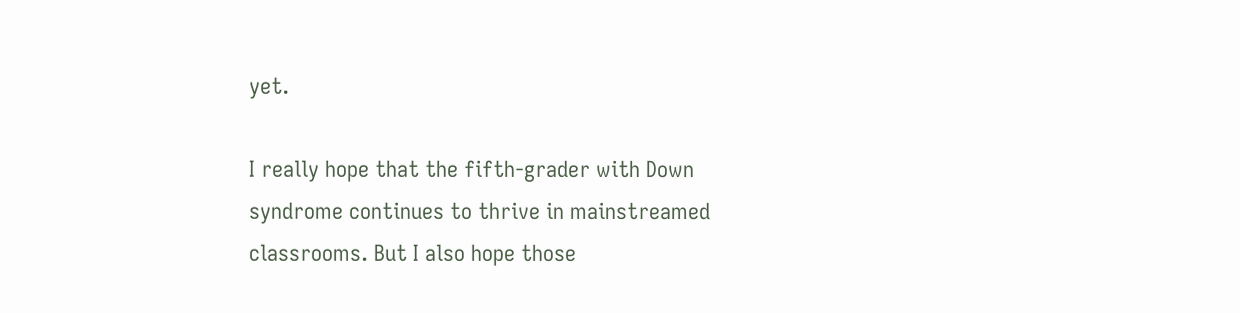yet.

I really hope that the fifth-grader with Down syndrome continues to thrive in mainstreamed classrooms. But I also hope those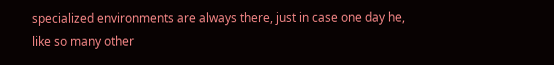specialized environments are always there, just in case one day he, like so many other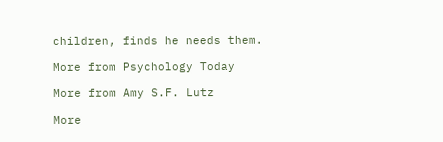children, finds he needs them.

More from Psychology Today

More from Amy S.F. Lutz

More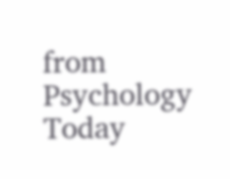from Psychology Today